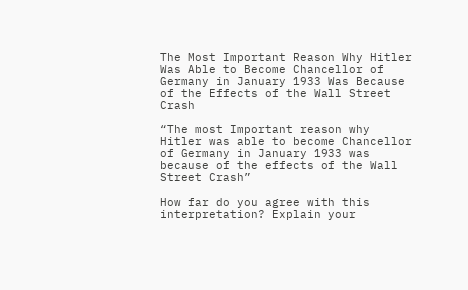The Most Important Reason Why Hitler Was Able to Become Chancellor of Germany in January 1933 Was Because of the Effects of the Wall Street Crash

“The most Important reason why Hitler was able to become Chancellor of Germany in January 1933 was because of the effects of the Wall Street Crash”

How far do you agree with this interpretation? Explain your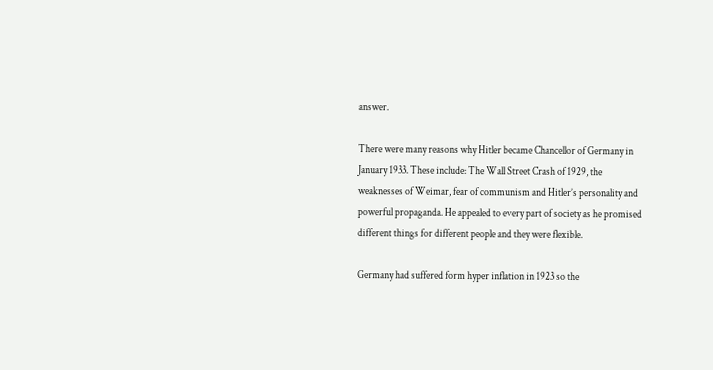answer.

There were many reasons why Hitler became Chancellor of Germany in January 1933. These include: The Wall Street Crash of 1929, the weaknesses of Weimar, fear of communism and Hitler’s personality and powerful propaganda. He appealed to every part of society as he promised different things for different people and they were flexible.

Germany had suffered form hyper inflation in 1923 so the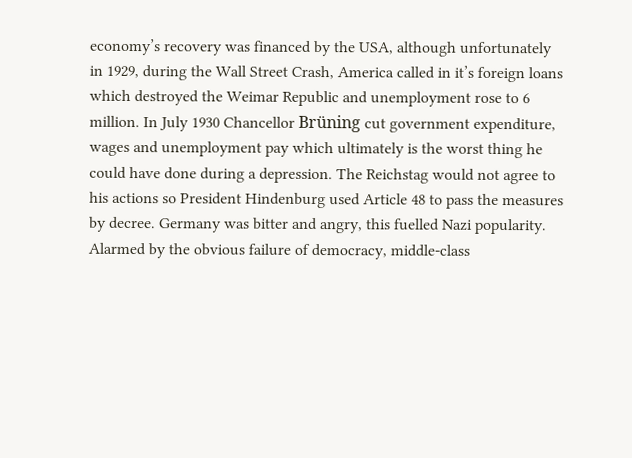economy’s recovery was financed by the USA, although unfortunately in 1929, during the Wall Street Crash, America called in it’s foreign loans which destroyed the Weimar Republic and unemployment rose to 6 million. In July 1930 Chancellor Brüning cut government expenditure, wages and unemployment pay which ultimately is the worst thing he could have done during a depression. The Reichstag would not agree to his actions so President Hindenburg used Article 48 to pass the measures by decree. Germany was bitter and angry, this fuelled Nazi popularity. Alarmed by the obvious failure of democracy, middle-class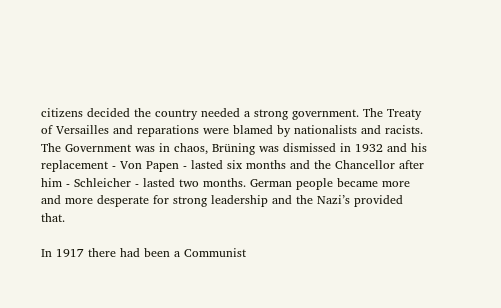citizens decided the country needed a strong government. The Treaty of Versailles and reparations were blamed by nationalists and racists. The Government was in chaos, Brüning was dismissed in 1932 and his replacement - Von Papen - lasted six months and the Chancellor after him - Schleicher - lasted two months. German people became more and more desperate for strong leadership and the Nazi’s provided that.

In 1917 there had been a Communist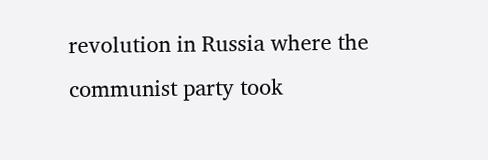revolution in Russia where the communist party took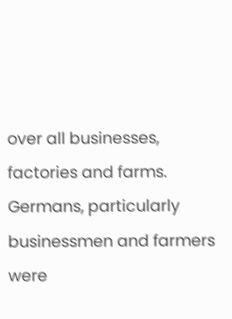over all businesses, factories and farms. Germans, particularly businessmen and farmers were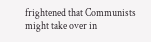frightened that Communists might take over in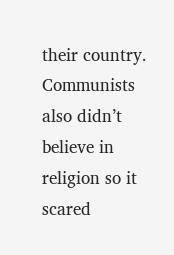their country. Communists also didn’t believe in religion so it scared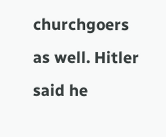churchgoers as well. Hitler said he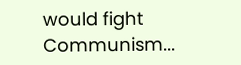would fight Communism...